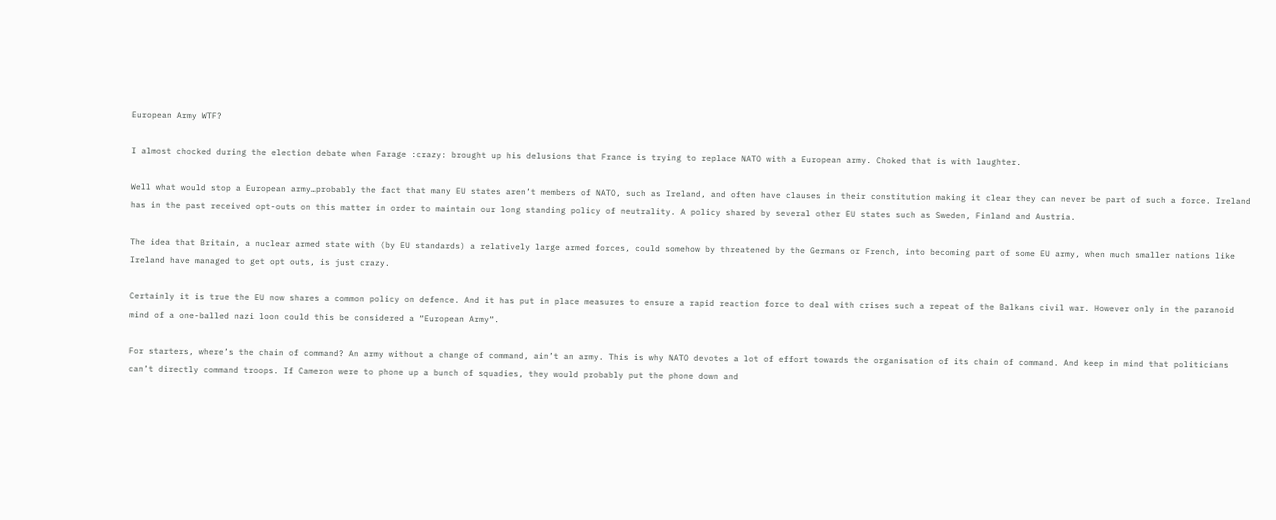European Army WTF?

I almost chocked during the election debate when Farage :crazy: brought up his delusions that France is trying to replace NATO with a European army. Choked that is with laughter.

Well what would stop a European army…probably the fact that many EU states aren’t members of NATO, such as Ireland, and often have clauses in their constitution making it clear they can never be part of such a force. Ireland has in the past received opt-outs on this matter in order to maintain our long standing policy of neutrality. A policy shared by several other EU states such as Sweden, Finland and Austria.

The idea that Britain, a nuclear armed state with (by EU standards) a relatively large armed forces, could somehow by threatened by the Germans or French, into becoming part of some EU army, when much smaller nations like Ireland have managed to get opt outs, is just crazy.

Certainly it is true the EU now shares a common policy on defence. And it has put in place measures to ensure a rapid reaction force to deal with crises such a repeat of the Balkans civil war. However only in the paranoid mind of a one-balled nazi loon could this be considered a “European Army“.

For starters, where’s the chain of command? An army without a change of command, ain’t an army. This is why NATO devotes a lot of effort towards the organisation of its chain of command. And keep in mind that politicians can’t directly command troops. If Cameron were to phone up a bunch of squadies, they would probably put the phone down and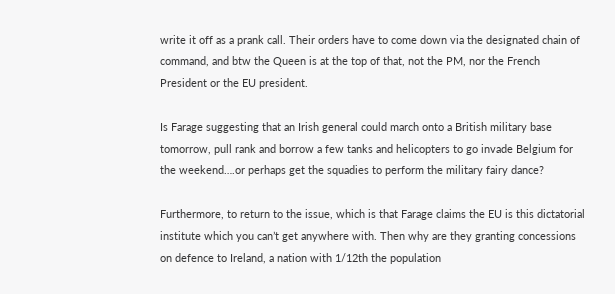write it off as a prank call. Their orders have to come down via the designated chain of command, and btw the Queen is at the top of that, not the PM, nor the French President or the EU president.

Is Farage suggesting that an Irish general could march onto a British military base tomorrow, pull rank and borrow a few tanks and helicopters to go invade Belgium for the weekend….or perhaps get the squadies to perform the military fairy dance?

Furthermore, to return to the issue, which is that Farage claims the EU is this dictatorial institute which you can’t get anywhere with. Then why are they granting concessions on defence to Ireland, a nation with 1/12th the population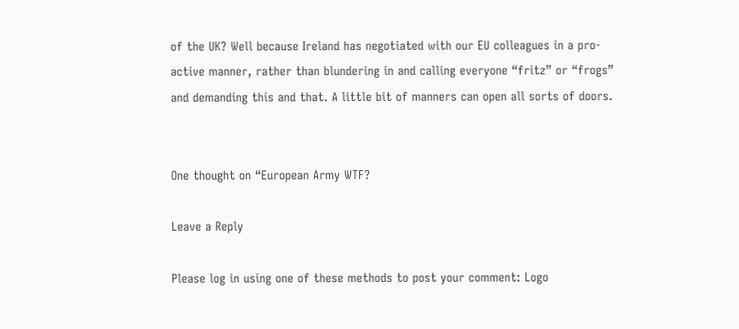of the UK? Well because Ireland has negotiated with our EU colleagues in a pro-active manner, rather than blundering in and calling everyone “fritz” or “frogs” and demanding this and that. A little bit of manners can open all sorts of doors.


One thought on “European Army WTF?

Leave a Reply

Please log in using one of these methods to post your comment: Logo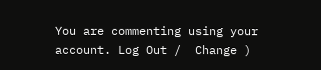You are commenting using your account. Log Out /  Change )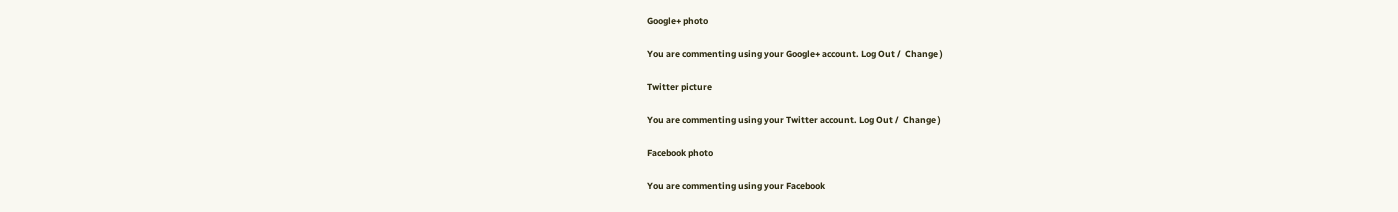Google+ photo

You are commenting using your Google+ account. Log Out /  Change )

Twitter picture

You are commenting using your Twitter account. Log Out /  Change )

Facebook photo

You are commenting using your Facebook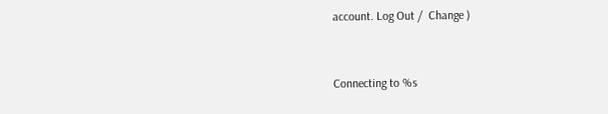account. Log Out /  Change )


Connecting to %s